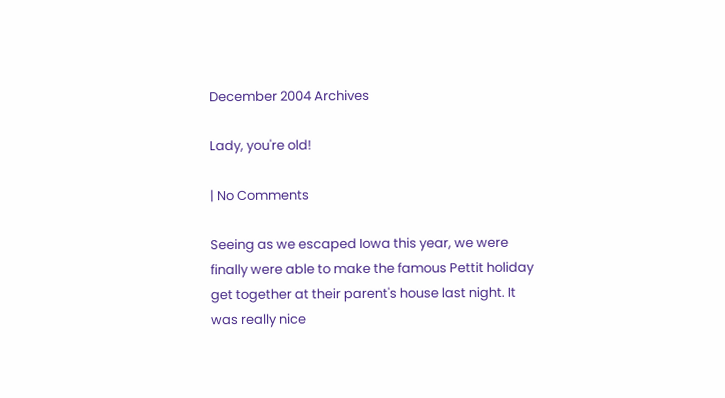December 2004 Archives

Lady, you're old!

| No Comments

Seeing as we escaped Iowa this year, we were finally were able to make the famous Pettit holiday get together at their parent's house last night. It was really nice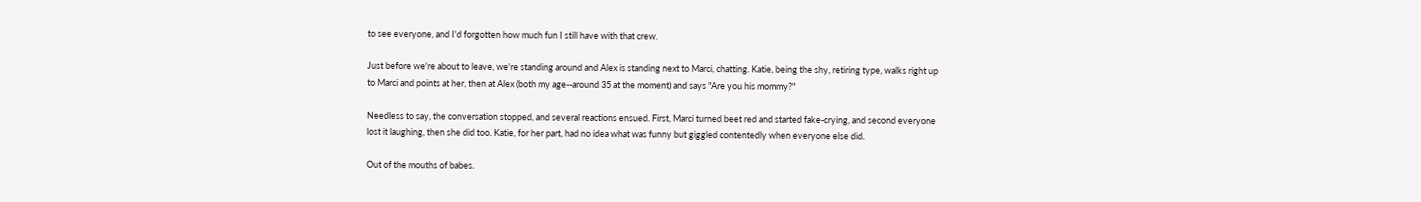to see everyone, and I'd forgotten how much fun I still have with that crew.

Just before we're about to leave, we're standing around and Alex is standing next to Marci, chatting. Katie, being the shy, retiring type, walks right up to Marci and points at her, then at Alex (both my age--around 35 at the moment) and says "Are you his mommy?"

Needless to say, the conversation stopped, and several reactions ensued. First, Marci turned beet red and started fake-crying, and second everyone lost it laughing, then she did too. Katie, for her part, had no idea what was funny but giggled contentedly when everyone else did.

Out of the mouths of babes.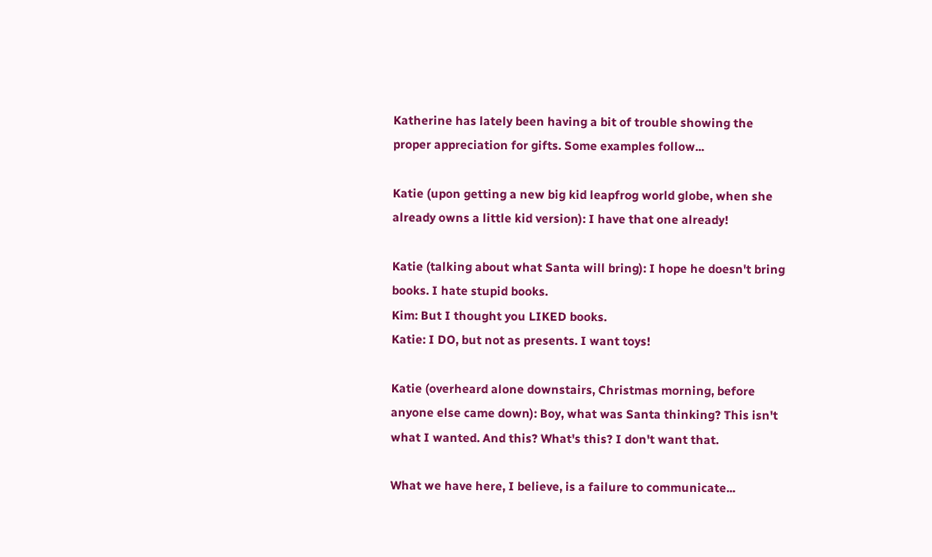Katherine has lately been having a bit of trouble showing the proper appreciation for gifts. Some examples follow...

Katie (upon getting a new big kid leapfrog world globe, when she already owns a little kid version): I have that one already!

Katie (talking about what Santa will bring): I hope he doesn't bring books. I hate stupid books.
Kim: But I thought you LIKED books.
Katie: I DO, but not as presents. I want toys!

Katie (overheard alone downstairs, Christmas morning, before anyone else came down): Boy, what was Santa thinking? This isn't what I wanted. And this? What's this? I don't want that.

What we have here, I believe, is a failure to communicate...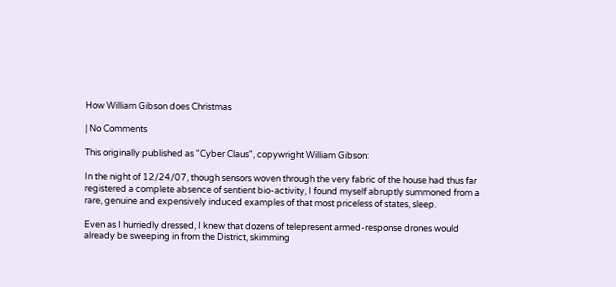How William Gibson does Christmas

| No Comments

This originally published as "Cyber Claus", copywright William Gibson:

In the night of 12/24/07, though sensors woven through the very fabric of the house had thus far registered a complete absence of sentient bio-activity, I found myself abruptly summoned from a rare, genuine and expensively induced examples of that most priceless of states, sleep.

Even as I hurriedly dressed, I knew that dozens of telepresent armed-response drones would already be sweeping in from the District, skimming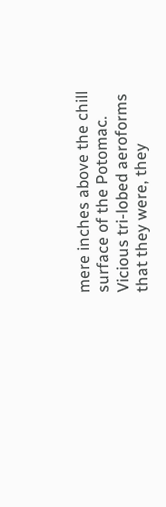mere inches above the chill surface of the Potomac. Vicious tri-lobed aeroforms that they were, they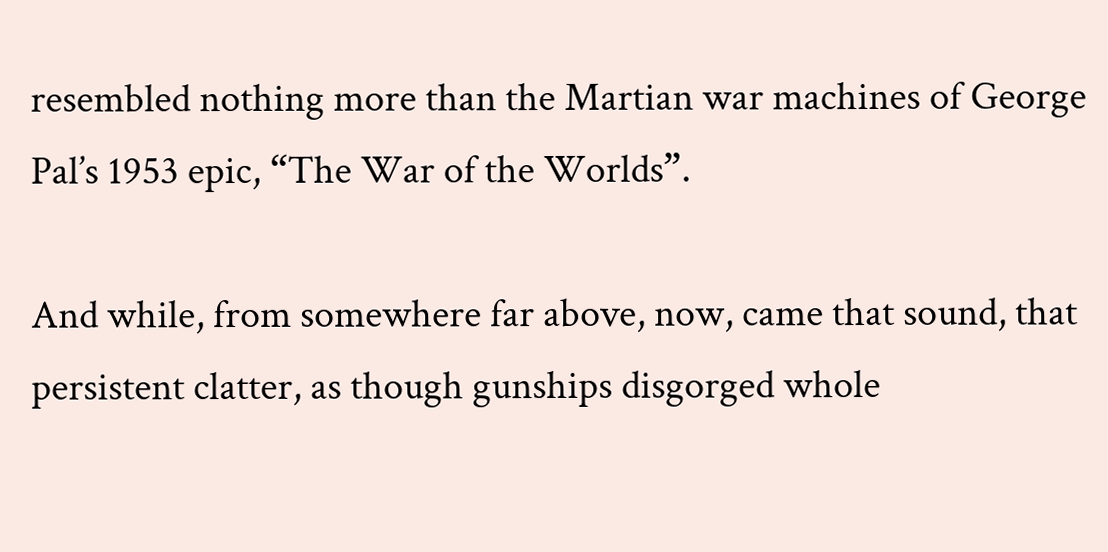resembled nothing more than the Martian war machines of George Pal’s 1953 epic, “The War of the Worlds”.

And while, from somewhere far above, now, came that sound, that persistent clatter, as though gunships disgorged whole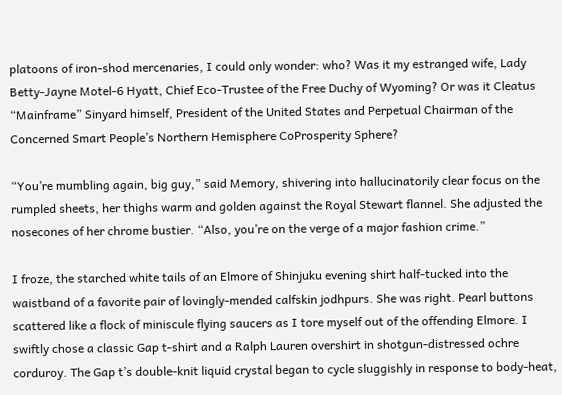platoons of iron-shod mercenaries, I could only wonder: who? Was it my estranged wife, Lady Betty-Jayne Motel-6 Hyatt, Chief Eco-Trustee of the Free Duchy of Wyoming? Or was it Cleatus “Mainframe” Sinyard himself, President of the United States and Perpetual Chairman of the Concerned Smart People’s Northern Hemisphere CoProsperity Sphere?

“You’re mumbling again, big guy,” said Memory, shivering into hallucinatorily clear focus on the rumpled sheets, her thighs warm and golden against the Royal Stewart flannel. She adjusted the nosecones of her chrome bustier. “Also, you’re on the verge of a major fashion crime.”

I froze, the starched white tails of an Elmore of Shinjuku evening shirt half-tucked into the waistband of a favorite pair of lovingly-mended calfskin jodhpurs. She was right. Pearl buttons scattered like a flock of miniscule flying saucers as I tore myself out of the offending Elmore. I swiftly chose a classic Gap t-shirt and a Ralph Lauren overshirt in shotgun-distressed ochre corduroy. The Gap t’s double-knit liquid crystal began to cycle sluggishly in response to body-heat,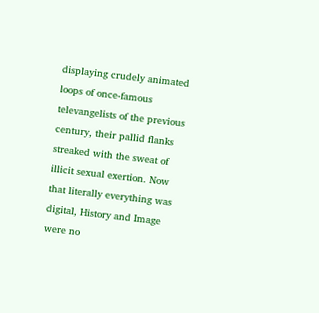displaying crudely animated loops of once-famous televangelists of the previous century, their pallid flanks streaked with the sweat of illicit sexual exertion. Now that literally everything was digital, History and Image were no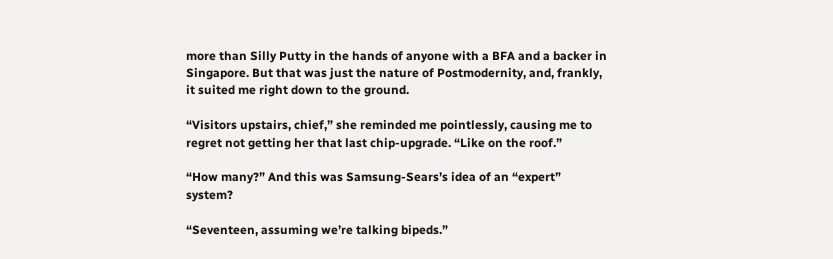more than Silly Putty in the hands of anyone with a BFA and a backer in Singapore. But that was just the nature of Postmodernity, and, frankly, it suited me right down to the ground.

“Visitors upstairs, chief,” she reminded me pointlessly, causing me to regret not getting her that last chip-upgrade. “Like on the roof.”

“How many?” And this was Samsung-Sears’s idea of an “expert” system?

“Seventeen, assuming we’re talking bipeds.”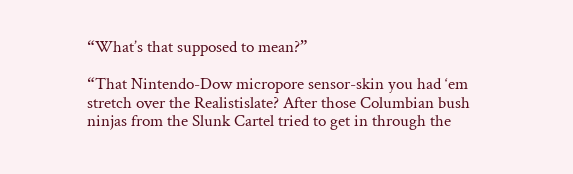“What’s that supposed to mean?”

“That Nintendo-Dow micropore sensor-skin you had ‘em stretch over the Realistislate? After those Columbian bush ninjas from the Slunk Cartel tried to get in through the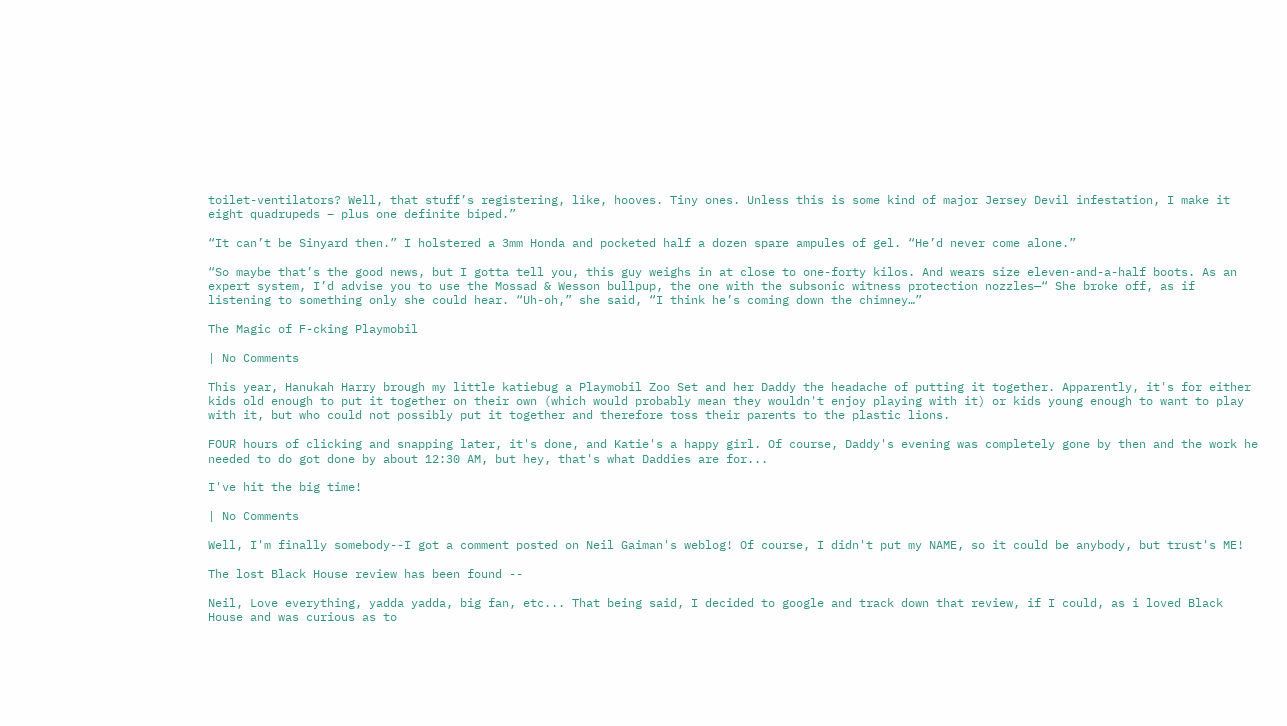toilet-ventilators? Well, that stuff’s registering, like, hooves. Tiny ones. Unless this is some kind of major Jersey Devil infestation, I make it eight quadrupeds – plus one definite biped.”

“It can’t be Sinyard then.” I holstered a 3mm Honda and pocketed half a dozen spare ampules of gel. “He’d never come alone.”

“So maybe that’s the good news, but I gotta tell you, this guy weighs in at close to one-forty kilos. And wears size eleven-and-a-half boots. As an expert system, I’d advise you to use the Mossad & Wesson bullpup, the one with the subsonic witness protection nozzles—“ She broke off, as if listening to something only she could hear. “Uh-oh,” she said, “I think he’s coming down the chimney…”

The Magic of F-cking Playmobil

| No Comments

This year, Hanukah Harry brough my little katiebug a Playmobil Zoo Set and her Daddy the headache of putting it together. Apparently, it's for either kids old enough to put it together on their own (which would probably mean they wouldn't enjoy playing with it) or kids young enough to want to play with it, but who could not possibly put it together and therefore toss their parents to the plastic lions.

FOUR hours of clicking and snapping later, it's done, and Katie's a happy girl. Of course, Daddy's evening was completely gone by then and the work he needed to do got done by about 12:30 AM, but hey, that's what Daddies are for...

I've hit the big time!

| No Comments

Well, I'm finally somebody--I got a comment posted on Neil Gaiman's weblog! Of course, I didn't put my NAME, so it could be anybody, but trust's ME!

The lost Black House review has been found --

Neil, Love everything, yadda yadda, big fan, etc... That being said, I decided to google and track down that review, if I could, as i loved Black House and was curious as to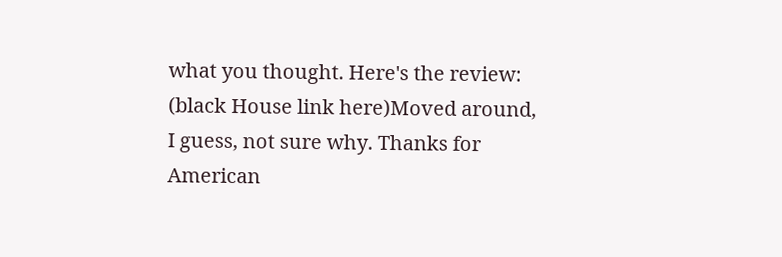what you thought. Here's the review: (black House link here)Moved around, I guess, not sure why. Thanks for American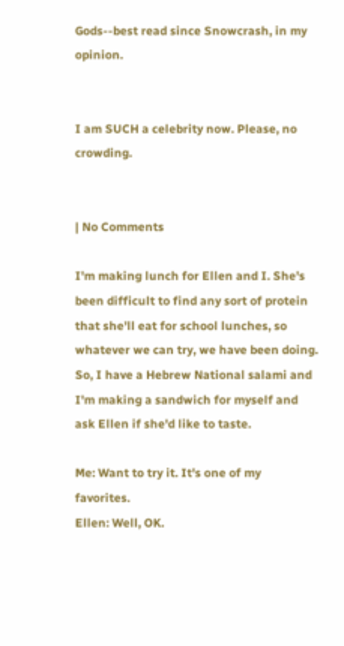Gods--best read since Snowcrash, in my opinion.


I am SUCH a celebrity now. Please, no crowding.


| No Comments

I'm making lunch for Ellen and I. She's been difficult to find any sort of protein that she'll eat for school lunches, so whatever we can try, we have been doing. So, I have a Hebrew National salami and I'm making a sandwich for myself and ask Ellen if she'd like to taste.

Me: Want to try it. It's one of my favorites.
Ellen: Well, OK.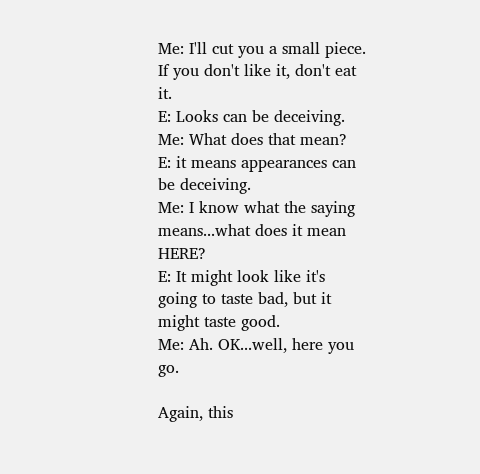Me: I'll cut you a small piece. If you don't like it, don't eat it.
E: Looks can be deceiving.
Me: What does that mean?
E: it means appearances can be deceiving.
Me: I know what the saying means...what does it mean HERE?
E: It might look like it's going to taste bad, but it might taste good.
Me: Ah. OK...well, here you go.

Again, this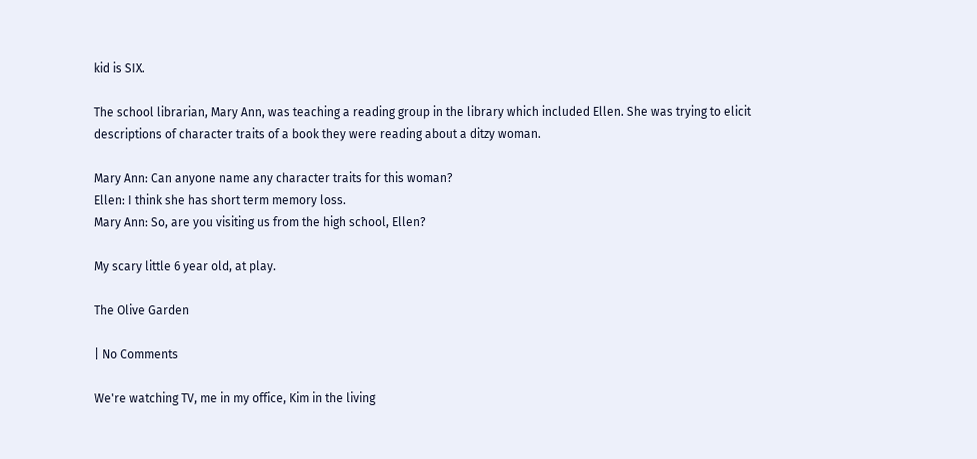kid is SIX.

The school librarian, Mary Ann, was teaching a reading group in the library which included Ellen. She was trying to elicit descriptions of character traits of a book they were reading about a ditzy woman.

Mary Ann: Can anyone name any character traits for this woman?
Ellen: I think she has short term memory loss.
Mary Ann: So, are you visiting us from the high school, Ellen?

My scary little 6 year old, at play.

The Olive Garden

| No Comments

We're watching TV, me in my office, Kim in the living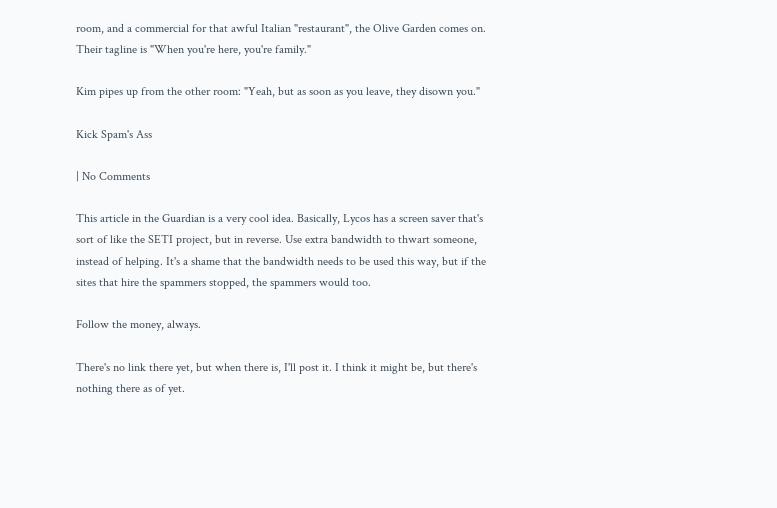room, and a commercial for that awful Italian "restaurant", the Olive Garden comes on. Their tagline is "When you're here, you're family."

Kim pipes up from the other room: "Yeah, but as soon as you leave, they disown you."

Kick Spam's Ass

| No Comments

This article in the Guardian is a very cool idea. Basically, Lycos has a screen saver that's sort of like the SETI project, but in reverse. Use extra bandwidth to thwart someone, instead of helping. It's a shame that the bandwidth needs to be used this way, but if the sites that hire the spammers stopped, the spammers would too.

Follow the money, always.

There's no link there yet, but when there is, I'll post it. I think it might be, but there's nothing there as of yet.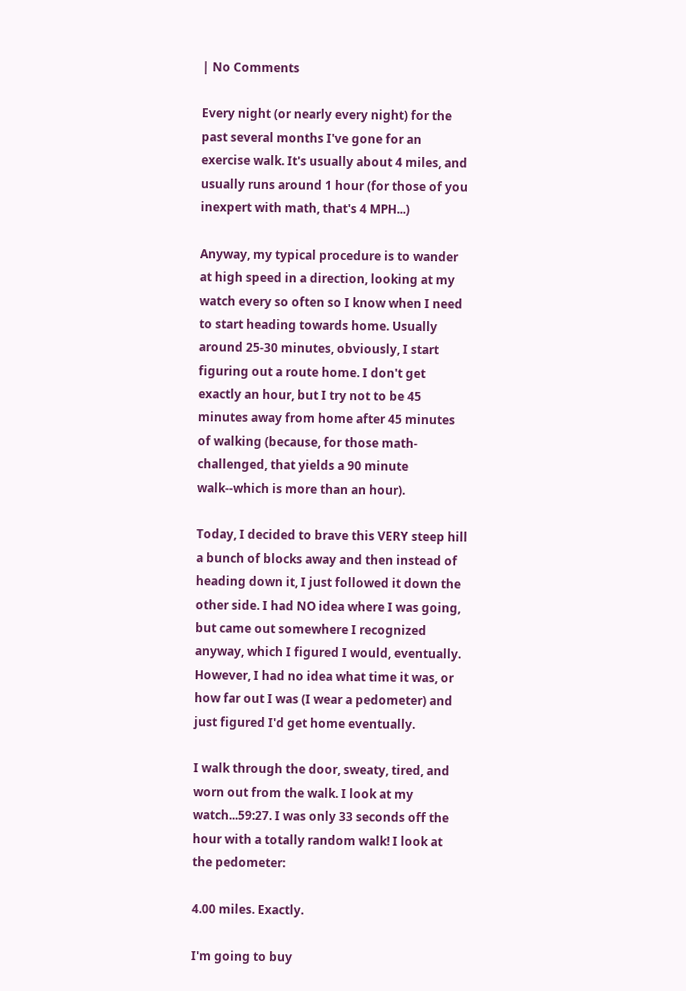| No Comments

Every night (or nearly every night) for the past several months I've gone for an exercise walk. It's usually about 4 miles, and usually runs around 1 hour (for those of you inexpert with math, that's 4 MPH...)

Anyway, my typical procedure is to wander at high speed in a direction, looking at my watch every so often so I know when I need to start heading towards home. Usually around 25-30 minutes, obviously, I start figuring out a route home. I don't get exactly an hour, but I try not to be 45 minutes away from home after 45 minutes of walking (because, for those math-challenged, that yields a 90 minute walk--which is more than an hour).

Today, I decided to brave this VERY steep hill a bunch of blocks away and then instead of heading down it, I just followed it down the other side. I had NO idea where I was going, but came out somewhere I recognized anyway, which I figured I would, eventually. However, I had no idea what time it was, or how far out I was (I wear a pedometer) and just figured I'd get home eventually.

I walk through the door, sweaty, tired, and worn out from the walk. I look at my watch...59:27. I was only 33 seconds off the hour with a totally random walk! I look at the pedometer:

4.00 miles. Exactly.

I'm going to buy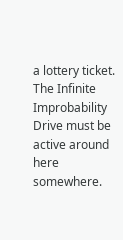a lottery ticket. The Infinite Improbability Drive must be active around here somewhere.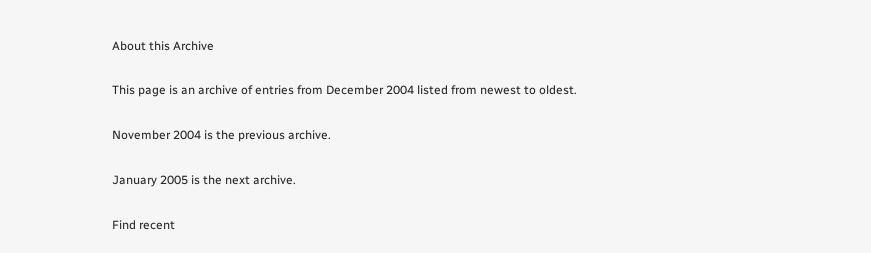About this Archive

This page is an archive of entries from December 2004 listed from newest to oldest.

November 2004 is the previous archive.

January 2005 is the next archive.

Find recent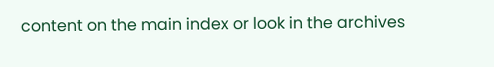content on the main index or look in the archives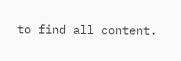to find all content.